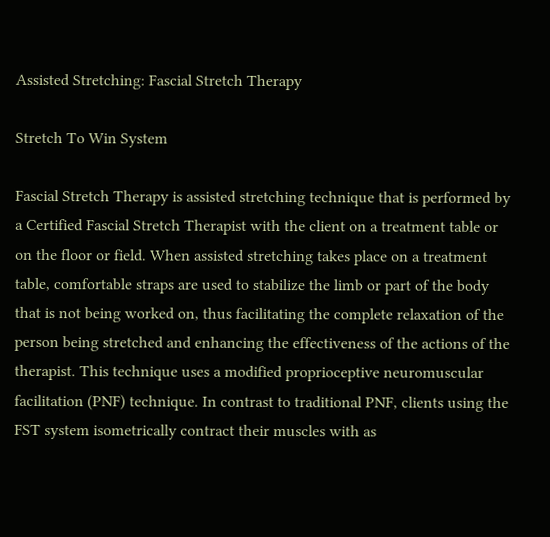Assisted Stretching: Fascial Stretch Therapy

Stretch To Win System

Fascial Stretch Therapy is assisted stretching technique that is performed by a Certified Fascial Stretch Therapist with the client on a treatment table or on the floor or field. When assisted stretching takes place on a treatment table, comfortable straps are used to stabilize the limb or part of the body that is not being worked on, thus facilitating the complete relaxation of the person being stretched and enhancing the effectiveness of the actions of the therapist. This technique uses a modified proprioceptive neuromuscular facilitation (PNF) technique. In contrast to traditional PNF, clients using the FST system isometrically contract their muscles with as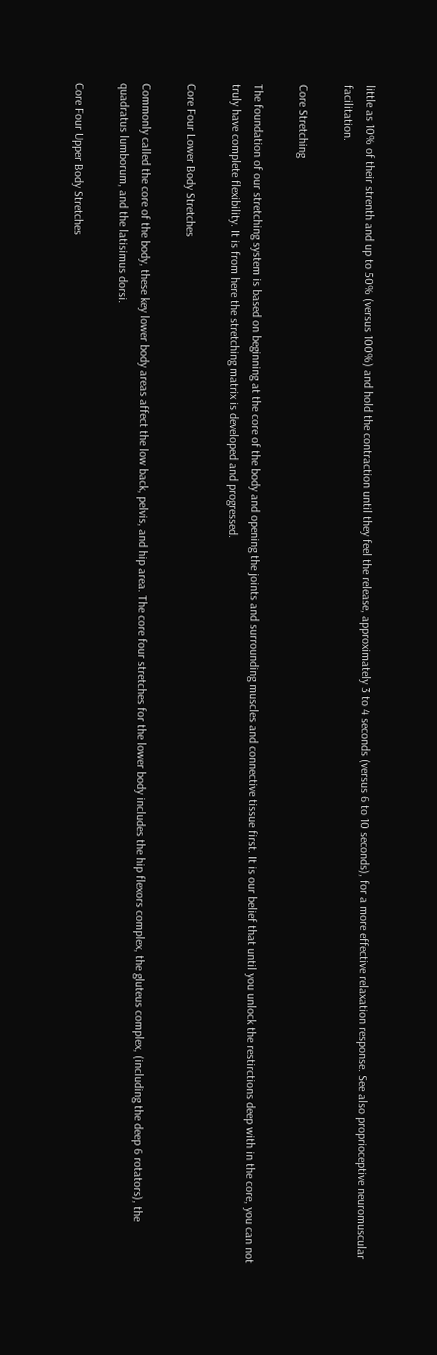little as 10% of their strenth and up to 50% (versus 100%) and hold the contraction until they feel the release, approximately 3 to 4 seconds (versus 6 to 10 seconds), for a more effective relaxation response. See also proprioceptive neuromuscular facilitation.

Core Stretching

The foundation of our stretching system is based on beginning at the core of the body and opening the joints and surrounding muscles and connective tissue first. It is our belief that until you unlock the restirctions deep with in the core, you can not truly have complete flexibility. It is from here the stretching matrix is developed and progressed.

Core Four Lower Body Stretches

Commonly called the core of the body, these key lower body areas affect the low back, pelvis, and hip area. The core four stretches for the lower body includes the hip flexors complex, the gluteus complex, (including the deep 6 rotators), the quadratus lumborum, and the latisimus dorsi.

Core Four Upper Body Stretches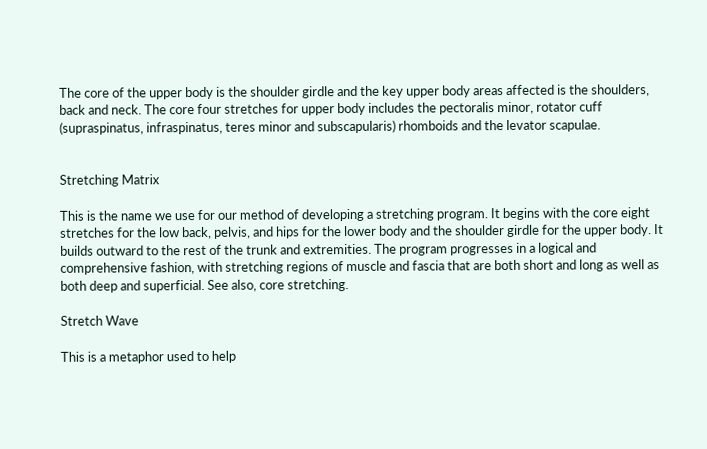The core of the upper body is the shoulder girdle and the key upper body areas affected is the shoulders, back and neck. The core four stretches for upper body includes the pectoralis minor, rotator cuff (supraspinatus, infraspinatus, teres minor and subscapularis) rhomboids and the levator scapulae.


Stretching Matrix

This is the name we use for our method of developing a stretching program. It begins with the core eight stretches for the low back, pelvis, and hips for the lower body and the shoulder girdle for the upper body. It builds outward to the rest of the trunk and extremities. The program progresses in a logical and comprehensive fashion, with stretching regions of muscle and fascia that are both short and long as well as both deep and superficial. See also, core stretching.

Stretch Wave

This is a metaphor used to help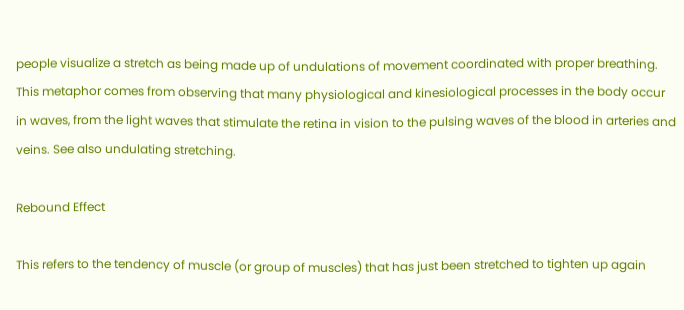people visualize a stretch as being made up of undulations of movement coordinated with proper breathing. This metaphor comes from observing that many physiological and kinesiological processes in the body occur in waves, from the light waves that stimulate the retina in vision to the pulsing waves of the blood in arteries and veins. See also undulating stretching.

Rebound Effect

This refers to the tendency of muscle (or group of muscles) that has just been stretched to tighten up again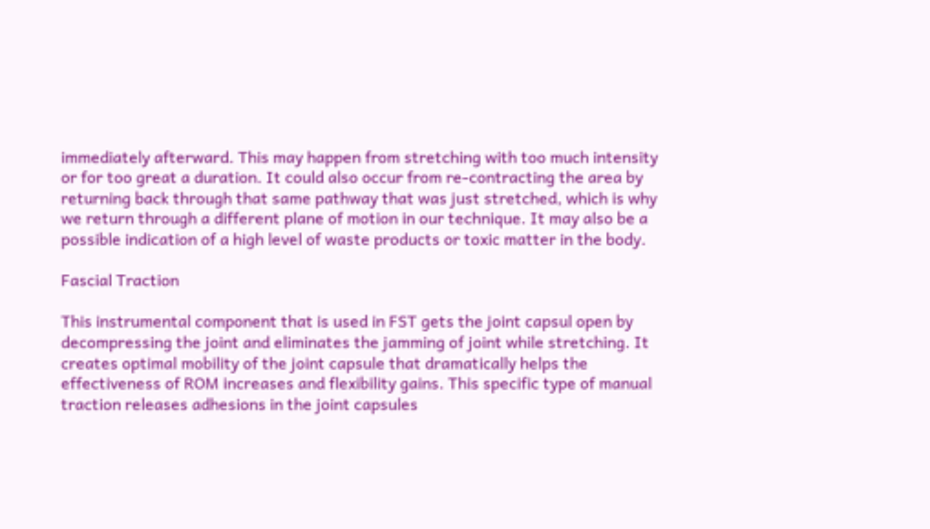immediately afterward. This may happen from stretching with too much intensity or for too great a duration. It could also occur from re-contracting the area by returning back through that same pathway that was just stretched, which is why we return through a different plane of motion in our technique. It may also be a possible indication of a high level of waste products or toxic matter in the body.

Fascial Traction

This instrumental component that is used in FST gets the joint capsul open by decompressing the joint and eliminates the jamming of joint while stretching. It creates optimal mobility of the joint capsule that dramatically helps the effectiveness of ROM increases and flexibility gains. This specific type of manual traction releases adhesions in the joint capsules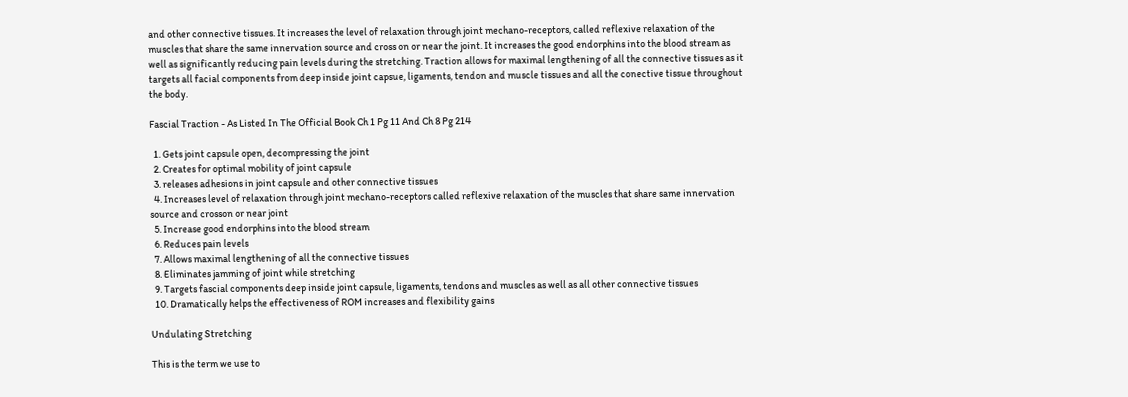and other connective tissues. It increases the level of relaxation through joint mechano-receptors, called reflexive relaxation of the muscles that share the same innervation source and cross on or near the joint. It increases the good endorphins into the blood stream as well as significantly reducing pain levels during the stretching. Traction allows for maximal lengthening of all the connective tissues as it targets all facial components from deep inside joint capsue, ligaments, tendon and muscle tissues and all the conective tissue throughout the body.

Fascial Traction - As Listed In The Official Book Ch 1 Pg 11 And Ch 8 Pg 214

  1. Gets joint capsule open, decompressing the joint
  2. Creates for optimal mobility of joint capsule
  3. releases adhesions in joint capsule and other connective tissues
  4. Increases level of relaxation through joint mechano-receptors called reflexive relaxation of the muscles that share same innervation source and crosson or near joint
  5. Increase good endorphins into the blood stream
  6. Reduces pain levels
  7. Allows maximal lengthening of all the connective tissues
  8. Eliminates jamming of joint while stretching
  9. Targets fascial components deep inside joint capsule, ligaments, tendons and muscles as well as all other connective tissues
  10. Dramatically helps the effectiveness of ROM increases and flexibility gains

Undulating Stretching

This is the term we use to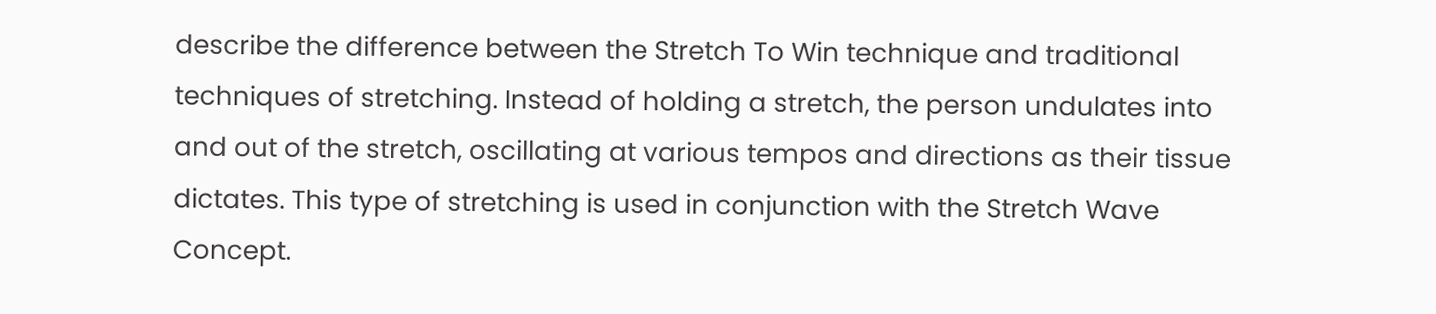describe the difference between the Stretch To Win technique and traditional techniques of stretching. Instead of holding a stretch, the person undulates into and out of the stretch, oscillating at various tempos and directions as their tissue dictates. This type of stretching is used in conjunction with the Stretch Wave Concept.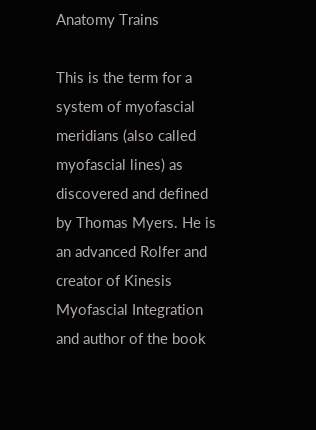Anatomy Trains

This is the term for a system of myofascial meridians (also called myofascial lines) as discovered and defined by Thomas Myers. He is an advanced Rolfer and creator of Kinesis Myofascial Integration and author of the book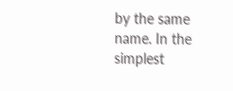by the same name. In the simplest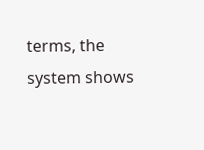terms, the system shows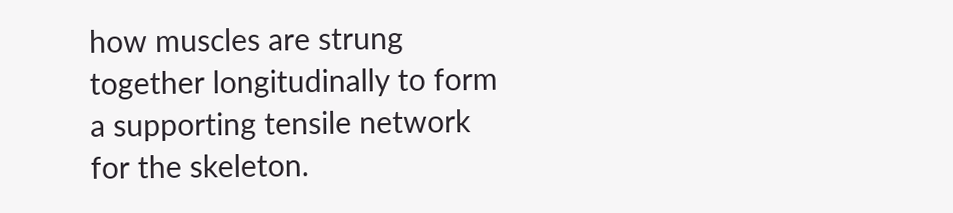how muscles are strung together longitudinally to form a supporting tensile network for the skeleton.